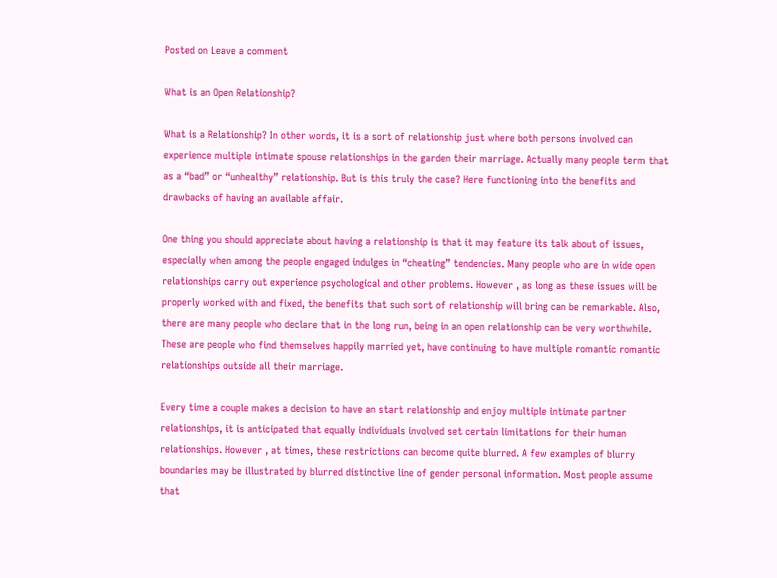Posted on Leave a comment

What is an Open Relationship?

What is a Relationship? In other words, it is a sort of relationship just where both persons involved can experience multiple intimate spouse relationships in the garden their marriage. Actually many people term that as a “bad” or “unhealthy” relationship. But is this truly the case? Here functioning into the benefits and drawbacks of having an available affair.

One thing you should appreciate about having a relationship is that it may feature its talk about of issues, especially when among the people engaged indulges in “cheating” tendencies. Many people who are in wide open relationships carry out experience psychological and other problems. However , as long as these issues will be properly worked with and fixed, the benefits that such sort of relationship will bring can be remarkable. Also, there are many people who declare that in the long run, being in an open relationship can be very worthwhile. These are people who find themselves happily married yet, have continuing to have multiple romantic romantic relationships outside all their marriage.

Every time a couple makes a decision to have an start relationship and enjoy multiple intimate partner relationships, it is anticipated that equally individuals involved set certain limitations for their human relationships. However , at times, these restrictions can become quite blurred. A few examples of blurry boundaries may be illustrated by blurred distinctive line of gender personal information. Most people assume that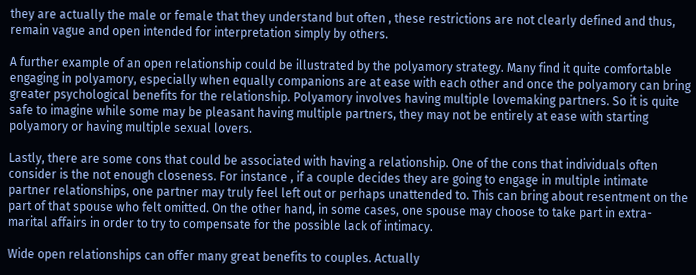they are actually the male or female that they understand but often , these restrictions are not clearly defined and thus, remain vague and open intended for interpretation simply by others.

A further example of an open relationship could be illustrated by the polyamory strategy. Many find it quite comfortable engaging in polyamory, especially when equally companions are at ease with each other and once the polyamory can bring greater psychological benefits for the relationship. Polyamory involves having multiple lovemaking partners. So it is quite safe to imagine while some may be pleasant having multiple partners, they may not be entirely at ease with starting polyamory or having multiple sexual lovers.

Lastly, there are some cons that could be associated with having a relationship. One of the cons that individuals often consider is the not enough closeness. For instance , if a couple decides they are going to engage in multiple intimate partner relationships, one partner may truly feel left out or perhaps unattended to. This can bring about resentment on the part of that spouse who felt omitted. On the other hand, in some cases, one spouse may choose to take part in extra-marital affairs in order to try to compensate for the possible lack of intimacy.

Wide open relationships can offer many great benefits to couples. Actually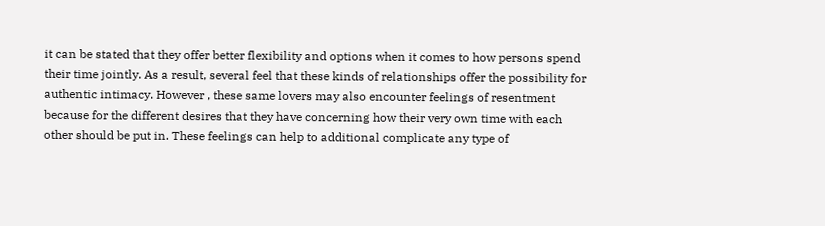it can be stated that they offer better flexibility and options when it comes to how persons spend their time jointly. As a result, several feel that these kinds of relationships offer the possibility for authentic intimacy. However , these same lovers may also encounter feelings of resentment because for the different desires that they have concerning how their very own time with each other should be put in. These feelings can help to additional complicate any type of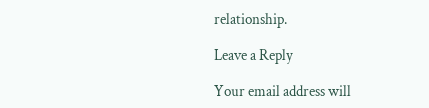relationship.

Leave a Reply

Your email address will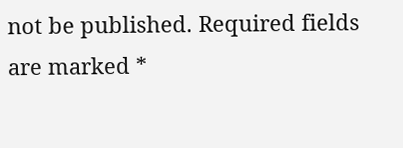not be published. Required fields are marked *